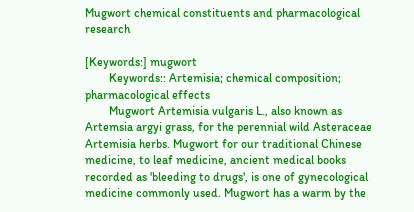Mugwort chemical constituents and pharmacological research

[Keywords:] mugwort
        Keywords:: Artemisia; chemical composition; pharmacological effects
        Mugwort Artemisia vulgaris L., also known as Artemsia argyi grass, for the perennial wild Asteraceae Artemisia herbs. Mugwort for our traditional Chinese medicine, to leaf medicine, ancient medical books recorded as 'bleeding to drugs', is one of gynecological medicine commonly used. Mugwort has a warm by the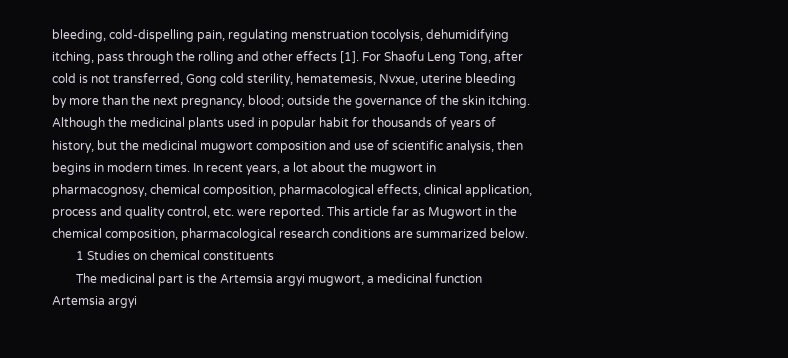bleeding, cold-dispelling pain, regulating menstruation tocolysis, dehumidifying itching, pass through the rolling and other effects [1]. For Shaofu Leng Tong, after cold is not transferred, Gong cold sterility, hematemesis, Nvxue, uterine bleeding by more than the next pregnancy, blood; outside the governance of the skin itching. Although the medicinal plants used in popular habit for thousands of years of history, but the medicinal mugwort composition and use of scientific analysis, then begins in modern times. In recent years, a lot about the mugwort in pharmacognosy, chemical composition, pharmacological effects, clinical application, process and quality control, etc. were reported. This article far as Mugwort in the chemical composition, pharmacological research conditions are summarized below.
        1 Studies on chemical constituents
        The medicinal part is the Artemsia argyi mugwort, a medicinal function Artemsia argyi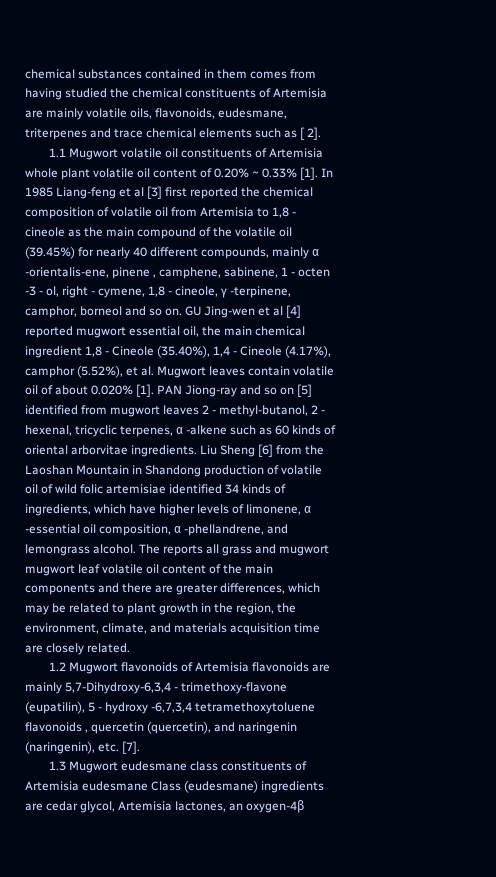chemical substances contained in them comes from having studied the chemical constituents of Artemisia are mainly volatile oils, flavonoids, eudesmane, triterpenes and trace chemical elements such as [ 2].
        1.1 Mugwort volatile oil constituents of Artemisia whole plant volatile oil content of 0.20% ~ 0.33% [1]. In 1985 Liang-feng et al [3] first reported the chemical composition of volatile oil from Artemisia to 1,8 - cineole as the main compound of the volatile oil (39.45%) for nearly 40 different compounds, mainly α -orientalis-ene, pinene , camphene, sabinene, 1 - octen -3 - ol, right - cymene, 1,8 - cineole, γ -terpinene, camphor, borneol and so on. GU Jing-wen et al [4] reported mugwort essential oil, the main chemical ingredient 1,8 - Cineole (35.40%), 1,4 - Cineole (4.17%), camphor (5.52%), et al. Mugwort leaves contain volatile oil of about 0.020% [1]. PAN Jiong-ray and so on [5] identified from mugwort leaves 2 - methyl-butanol, 2 - hexenal, tricyclic terpenes, α -alkene such as 60 kinds of oriental arborvitae ingredients. Liu Sheng [6] from the Laoshan Mountain in Shandong production of volatile oil of wild folic artemisiae identified 34 kinds of ingredients, which have higher levels of limonene, α -essential oil composition, α -phellandrene, and lemongrass alcohol. The reports all grass and mugwort mugwort leaf volatile oil content of the main components and there are greater differences, which may be related to plant growth in the region, the environment, climate, and materials acquisition time are closely related.
        1.2 Mugwort flavonoids of Artemisia flavonoids are mainly 5,7-Dihydroxy-6,3,4 - trimethoxy-flavone (eupatilin), 5 - hydroxy -6,7,3,4 tetramethoxytoluene flavonoids , quercetin (quercetin), and naringenin (naringenin), etc. [7].
        1.3 Mugwort eudesmane class constituents of Artemisia eudesmane Class (eudesmane) ingredients are cedar glycol, Artemisia lactones, an oxygen-4β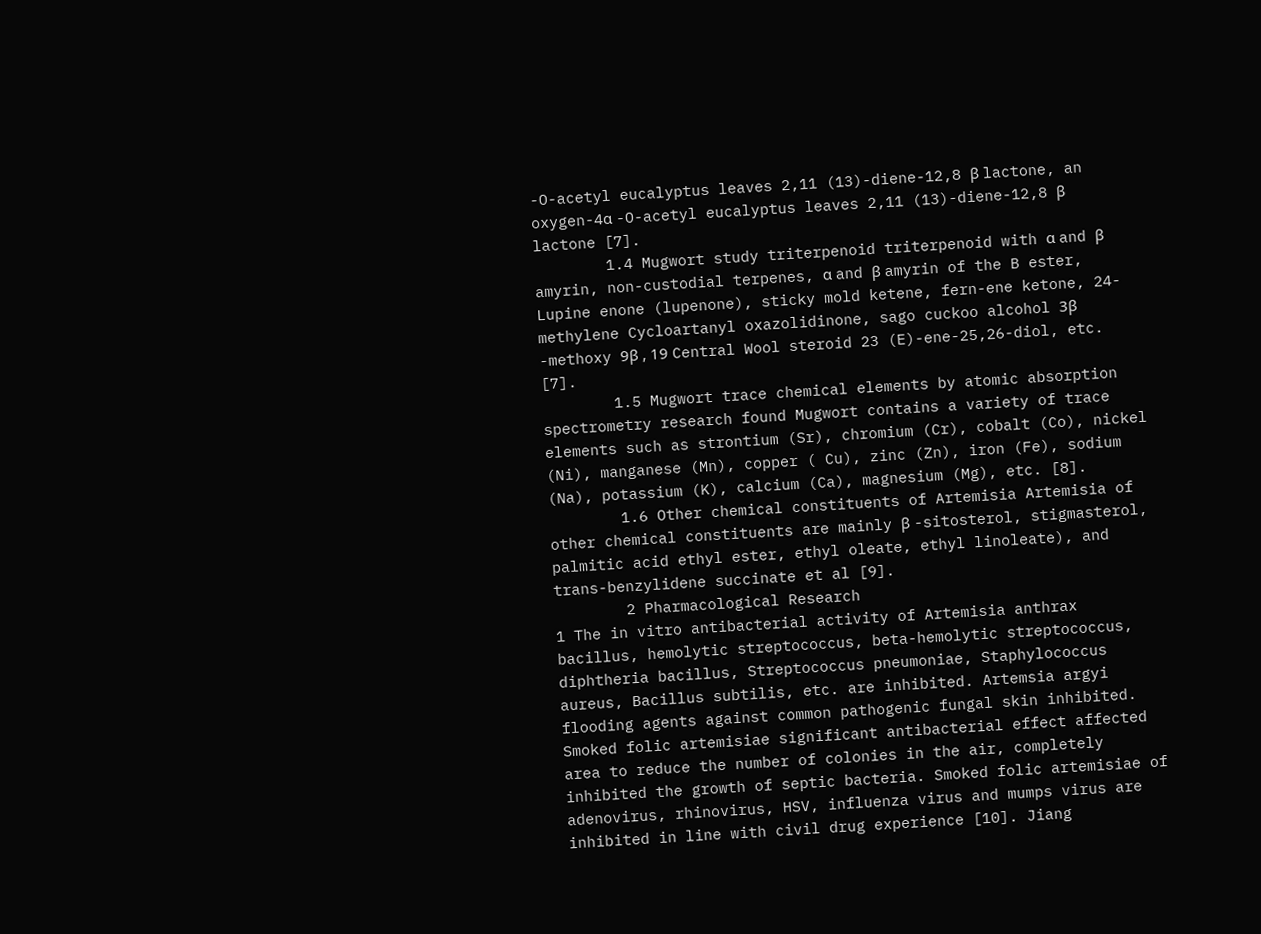-O-acetyl eucalyptus leaves 2,11 (13)-diene-12,8 β lactone, an oxygen-4α -O-acetyl eucalyptus leaves 2,11 (13)-diene-12,8 β lactone [7].
        1.4 Mugwort study triterpenoid triterpenoid with α and β amyrin, non-custodial terpenes, α and β amyrin of the B ester, Lupine enone (lupenone), sticky mold ketene, fern-ene ketone, 24-methylene Cycloartanyl oxazolidinone, sago cuckoo alcohol 3β -methoxy 9β , 19 Central Wool steroid 23 (E)-ene-25,26-diol, etc. [7].
        1.5 Mugwort trace chemical elements by atomic absorption spectrometry research found Mugwort contains a variety of trace elements such as strontium (Sr), chromium (Cr), cobalt (Co), nickel (Ni), manganese (Mn), copper ( Cu), zinc (Zn), iron (Fe), sodium (Na), potassium (K), calcium (Ca), magnesium (Mg), etc. [8].
        1.6 Other chemical constituents of Artemisia Artemisia of other chemical constituents are mainly β -sitosterol, stigmasterol, palmitic acid ethyl ester, ethyl oleate, ethyl linoleate), and trans-benzylidene succinate et al [9].
        2 Pharmacological Research
1 The in vitro antibacterial activity of Artemisia anthrax bacillus, hemolytic streptococcus, beta-hemolytic streptococcus, diphtheria bacillus, Streptococcus pneumoniae, Staphylococcus aureus, Bacillus subtilis, etc. are inhibited. Artemsia argyi flooding agents against common pathogenic fungal skin inhibited. Smoked folic artemisiae significant antibacterial effect affected area to reduce the number of colonies in the air, completely inhibited the growth of septic bacteria. Smoked folic artemisiae of adenovirus, rhinovirus, HSV, influenza virus and mumps virus are inhibited in line with civil drug experience [10]. Jiang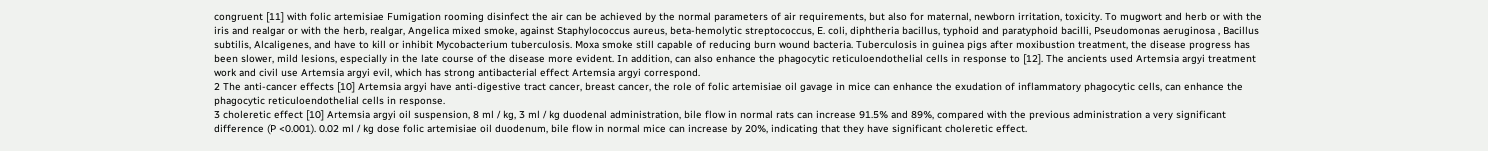congruent [11] with folic artemisiae Fumigation rooming disinfect the air can be achieved by the normal parameters of air requirements, but also for maternal, newborn irritation, toxicity. To mugwort and herb or with the iris and realgar or with the herb, realgar, Angelica mixed smoke, against Staphylococcus aureus, beta-hemolytic streptococcus, E. coli, diphtheria bacillus, typhoid and paratyphoid bacilli, Pseudomonas aeruginosa , Bacillus subtilis, Alcaligenes, and have to kill or inhibit Mycobacterium tuberculosis. Moxa smoke still capable of reducing burn wound bacteria. Tuberculosis in guinea pigs after moxibustion treatment, the disease progress has been slower, mild lesions, especially in the late course of the disease more evident. In addition, can also enhance the phagocytic reticuloendothelial cells in response to [12]. The ancients used Artemsia argyi treatment work and civil use Artemsia argyi evil, which has strong antibacterial effect Artemsia argyi correspond.
2 The anti-cancer effects [10] Artemsia argyi have anti-digestive tract cancer, breast cancer, the role of folic artemisiae oil gavage in mice can enhance the exudation of inflammatory phagocytic cells, can enhance the phagocytic reticuloendothelial cells in response.
3 choleretic effect [10] Artemsia argyi oil suspension, 8 ml / kg, 3 ml / kg duodenal administration, bile flow in normal rats can increase 91.5% and 89%, compared with the previous administration a very significant difference (P <0.001). 0.02 ml / kg dose folic artemisiae oil duodenum, bile flow in normal mice can increase by 20%, indicating that they have significant choleretic effect.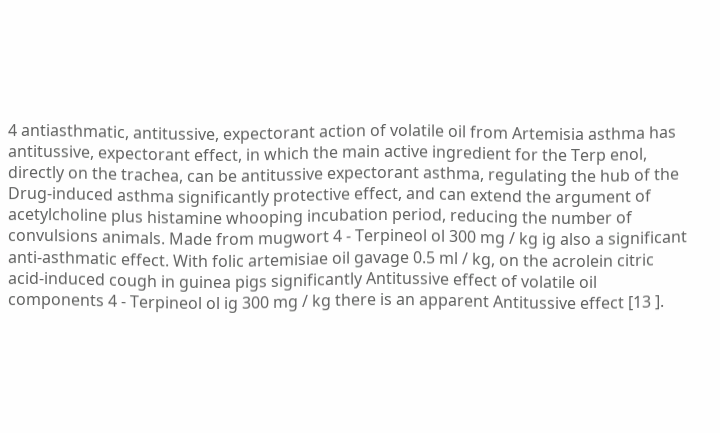4 antiasthmatic, antitussive, expectorant action of volatile oil from Artemisia asthma has antitussive, expectorant effect, in which the main active ingredient for the Terp enol, directly on the trachea, can be antitussive expectorant asthma, regulating the hub of the Drug-induced asthma significantly protective effect, and can extend the argument of acetylcholine plus histamine whooping incubation period, reducing the number of convulsions animals. Made from mugwort 4 - Terpineol ol 300 mg / kg ig also a significant anti-asthmatic effect. With folic artemisiae oil gavage 0.5 ml / kg, on the acrolein citric acid-induced cough in guinea pigs significantly Antitussive effect of volatile oil components 4 - Terpineol ol ig 300 mg / kg there is an apparent Antitussive effect [13 ].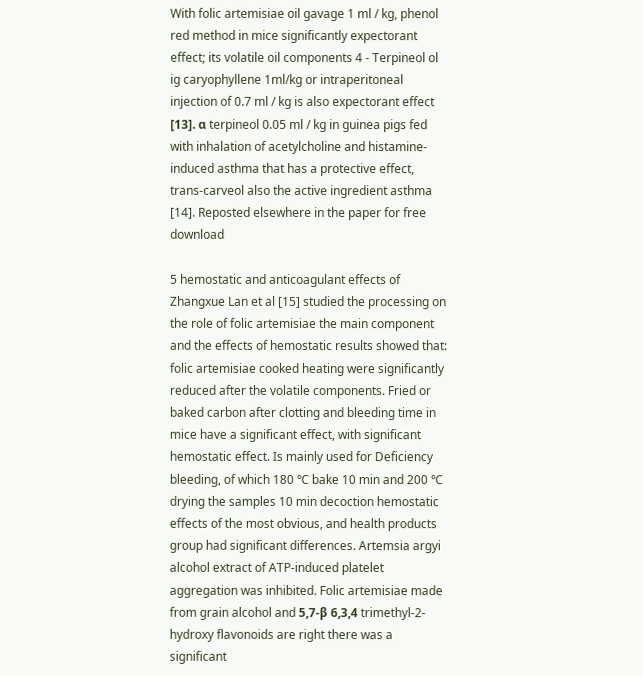With folic artemisiae oil gavage 1 ml / kg, phenol red method in mice significantly expectorant effect; its volatile oil components 4 - Terpineol ol ig caryophyllene 1ml/kg or intraperitoneal injection of 0.7 ml / kg is also expectorant effect [13]. α terpineol 0.05 ml / kg in guinea pigs fed with inhalation of acetylcholine and histamine-induced asthma that has a protective effect, trans-carveol also the active ingredient asthma [14]. Reposted elsewhere in the paper for free download

5 hemostatic and anticoagulant effects of Zhangxue Lan et al [15] studied the processing on the role of folic artemisiae the main component and the effects of hemostatic results showed that: folic artemisiae cooked heating were significantly reduced after the volatile components. Fried or baked carbon after clotting and bleeding time in mice have a significant effect, with significant hemostatic effect. Is mainly used for Deficiency bleeding, of which 180 ℃ bake 10 min and 200 ℃ drying the samples 10 min decoction hemostatic effects of the most obvious, and health products group had significant differences. Artemsia argyi alcohol extract of ATP-induced platelet aggregation was inhibited. Folic artemisiae made from grain alcohol and 5,7-β 6,3,4 trimethyl-2-hydroxy flavonoids are right there was a significant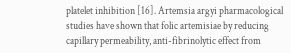platelet inhibition [16]. Artemsia argyi pharmacological studies have shown that folic artemisiae by reducing capillary permeability, anti-fibrinolytic effect from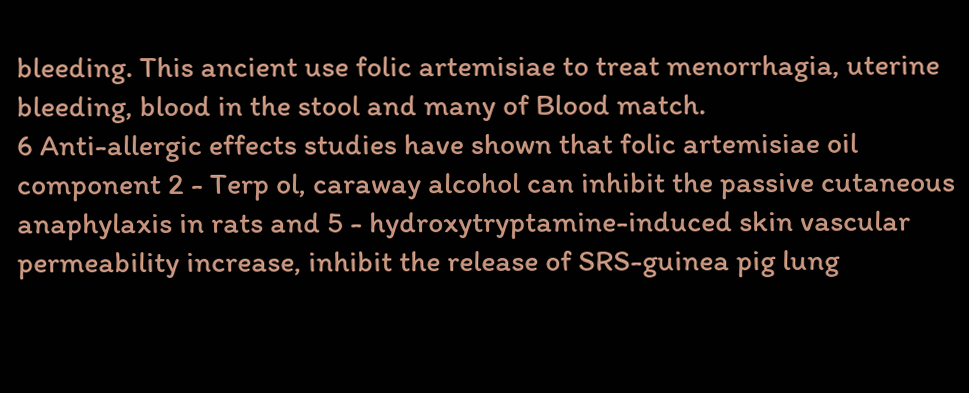bleeding. This ancient use folic artemisiae to treat menorrhagia, uterine bleeding, blood in the stool and many of Blood match.
6 Anti-allergic effects studies have shown that folic artemisiae oil component 2 - Terp ol, caraway alcohol can inhibit the passive cutaneous anaphylaxis in rats and 5 - hydroxytryptamine-induced skin vascular permeability increase, inhibit the release of SRS-guinea pig lung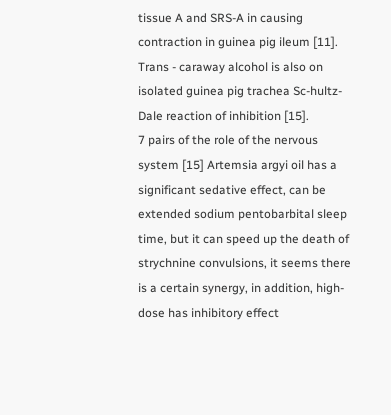tissue A and SRS-A in causing contraction in guinea pig ileum [11]. Trans - caraway alcohol is also on isolated guinea pig trachea Sc-hultz-Dale reaction of inhibition [15].
7 pairs of the role of the nervous system [15] Artemsia argyi oil has a significant sedative effect, can be extended sodium pentobarbital sleep time, but it can speed up the death of strychnine convulsions, it seems there is a certain synergy, in addition, high-dose has inhibitory effect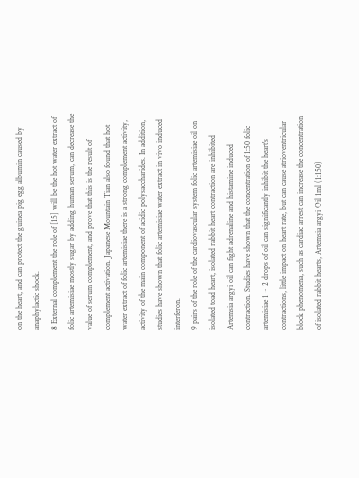on the heart, and can protect the guinea pig egg albumin caused by anaphylactic shock.
8 External complement the role of [15] will be the hot water extract of folic artemisiae mostly sugar by adding human serum, can decrease the value of serum complement, and prove that this is the result of complement activation. Japanese Mountain Tian also found that hot water extract of folic artemisiae there is a strong complement activity, activity of the main component of acidic polysaccharides. In addition, studies have shown that folic artemisiae water extract in vivo induced interferon.
9 pairs of the role of the cardiovascular system folic artemisiae oil on isolated toad heart, isolated rabbit heart contraction are inhibited Artemsia argyi oil can fight adrenaline and histamine induced contraction. Studies have shown that the concentration of 1:50 folic artemisiae 1 ~ 2 drops of oil can significantly inhibit the heart's contractions, little impact on heart rate, but can cause atrioventricular block phenomena, such as cardiac arrest can increase the concentration of isolated rabbit hearts, Artemsia argyi Oil 1ml (1:150)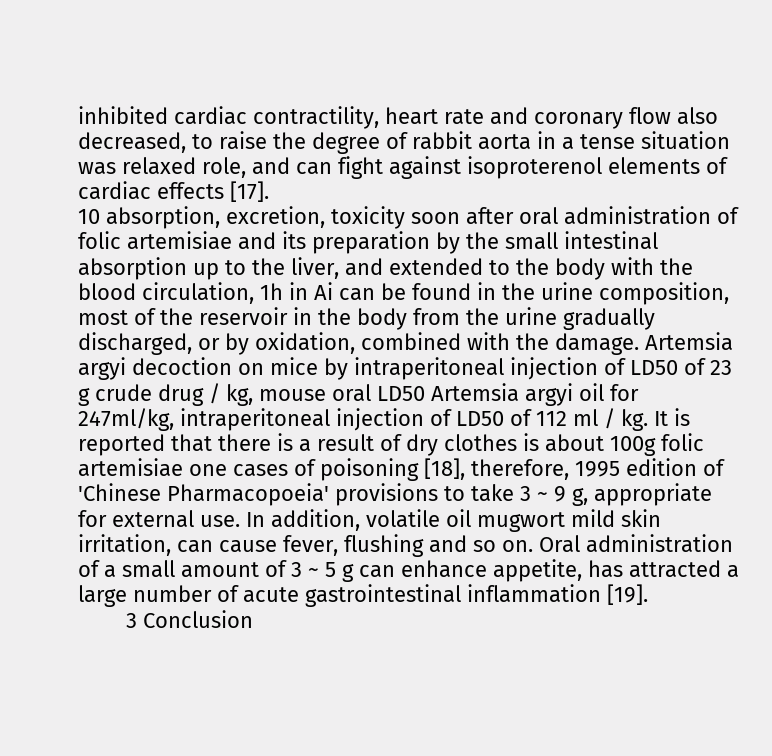inhibited cardiac contractility, heart rate and coronary flow also decreased, to raise the degree of rabbit aorta in a tense situation was relaxed role, and can fight against isoproterenol elements of cardiac effects [17].
10 absorption, excretion, toxicity soon after oral administration of folic artemisiae and its preparation by the small intestinal absorption up to the liver, and extended to the body with the blood circulation, 1h in Ai can be found in the urine composition, most of the reservoir in the body from the urine gradually discharged, or by oxidation, combined with the damage. Artemsia argyi decoction on mice by intraperitoneal injection of LD50 of 23 g crude drug / kg, mouse oral LD50 Artemsia argyi oil for 247ml/kg, intraperitoneal injection of LD50 of 112 ml / kg. It is reported that there is a result of dry clothes is about 100g folic artemisiae one cases of poisoning [18], therefore, 1995 edition of 'Chinese Pharmacopoeia' provisions to take 3 ~ 9 g, appropriate for external use. In addition, volatile oil mugwort mild skin irritation, can cause fever, flushing and so on. Oral administration of a small amount of 3 ~ 5 g can enhance appetite, has attracted a large number of acute gastrointestinal inflammation [19].
        3 Conclusion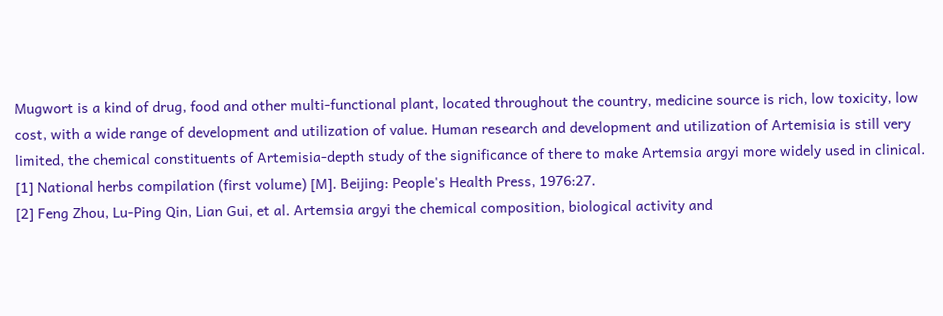Mugwort is a kind of drug, food and other multi-functional plant, located throughout the country, medicine source is rich, low toxicity, low cost, with a wide range of development and utilization of value. Human research and development and utilization of Artemisia is still very limited, the chemical constituents of Artemisia-depth study of the significance of there to make Artemsia argyi more widely used in clinical.
[1] National herbs compilation (first volume) [M]. Beijing: People's Health Press, 1976:27.
[2] Feng Zhou, Lu-Ping Qin, Lian Gui, et al. Artemsia argyi the chemical composition, biological activity and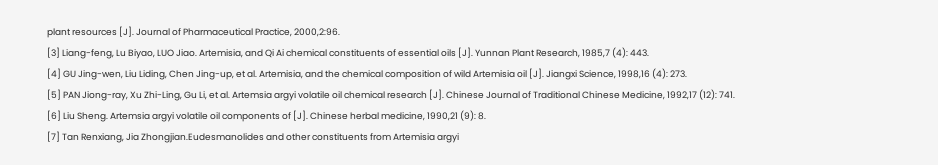plant resources [J]. Journal of Pharmaceutical Practice, 2000,2:96.
[3] Liang-feng, Lu Biyao, LUO Jiao. Artemisia, and Qi Ai chemical constituents of essential oils [J]. Yunnan Plant Research, 1985,7 (4): 443.
[4] GU Jing-wen, Liu Liding, Chen Jing-up, et al. Artemisia, and the chemical composition of wild Artemisia oil [J]. Jiangxi Science, 1998,16 (4): 273.
[5] PAN Jiong-ray, Xu Zhi-Ling, Gu Li, et al. Artemsia argyi volatile oil chemical research [J]. Chinese Journal of Traditional Chinese Medicine, 1992,17 (12): 741.
[6] Liu Sheng. Artemsia argyi volatile oil components of [J]. Chinese herbal medicine, 1990,21 (9): 8.
[7] Tan Renxiang, Jia Zhongjian.Eudesmanolides and other constituents from Artemisia argyi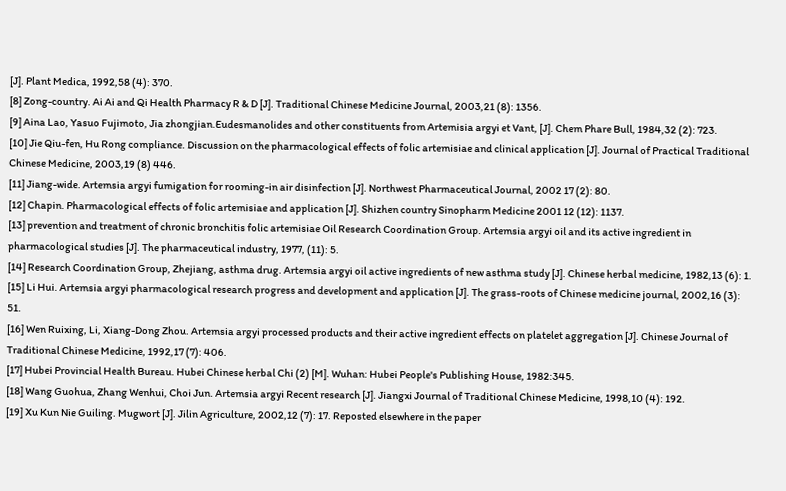[J]. Plant Medica, 1992,58 (4): 370.
[8] Zong-country. Ai Ai and Qi Health Pharmacy R & D [J]. Traditional Chinese Medicine Journal, 2003,21 (8): 1356.
[9] Aina Lao, Yasuo Fujimoto, Jia zhongjian.Eudesmanolides and other constituents from Artemisia argyi et Vant, [J]. Chem Phare Bull, 1984,32 (2): 723.
[10] Jie Qiu-fen, Hu Rong compliance. Discussion on the pharmacological effects of folic artemisiae and clinical application [J]. Journal of Practical Traditional Chinese Medicine, 2003,19 (8) 446.
[11] Jiang-wide. Artemsia argyi fumigation for rooming-in air disinfection [J]. Northwest Pharmaceutical Journal, 2002 17 (2): 80.
[12] Chapin. Pharmacological effects of folic artemisiae and application [J]. Shizhen country Sinopharm Medicine 2001 12 (12): 1137.
[13] prevention and treatment of chronic bronchitis folic artemisiae Oil Research Coordination Group. Artemsia argyi oil and its active ingredient in pharmacological studies [J]. The pharmaceutical industry, 1977, (11): 5.
[14] Research Coordination Group, Zhejiang, asthma drug. Artemsia argyi oil active ingredients of new asthma study [J]. Chinese herbal medicine, 1982,13 (6): 1.
[15] Li Hui. Artemsia argyi pharmacological research progress and development and application [J]. The grass-roots of Chinese medicine journal, 2002,16 (3): 51.
[16] Wen Ruixing, Li, Xiang-Dong Zhou. Artemsia argyi processed products and their active ingredient effects on platelet aggregation [J]. Chinese Journal of Traditional Chinese Medicine, 1992,17 (7): 406.
[17] Hubei Provincial Health Bureau. Hubei Chinese herbal Chi (2) [M]. Wuhan: Hubei People's Publishing House, 1982:345.
[18] Wang Guohua, Zhang Wenhui, Choi Jun. Artemsia argyi Recent research [J]. Jiangxi Journal of Traditional Chinese Medicine, 1998,10 (4): 192.
[19] Xu Kun Nie Guiling. Mugwort [J]. Jilin Agriculture, 2002,12 (7): 17. Reposted elsewhere in the paper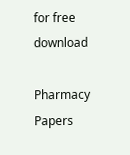for free download

Pharmacy Papers